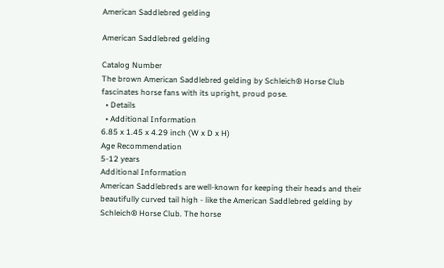American Saddlebred gelding

American Saddlebred gelding

Catalog Number
The brown American Saddlebred gelding by Schleich® Horse Club fascinates horse fans with its upright, proud pose.
  • Details
  • Additional Information
6.85 x 1.45 x 4.29 inch (W x D x H)
Age Recommendation
5-12 years
Additional Information
American Saddlebreds are well-known for keeping their heads and their beautifully curved tail high - like the American Saddlebred gelding by Schleich® Horse Club. The horse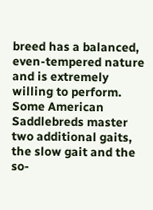breed has a balanced, even-tempered nature and is extremely willing to perform. Some American Saddlebreds master two additional gaits, the slow gait and the so-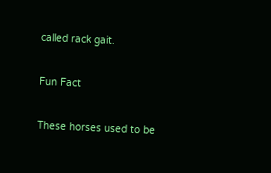called rack gait.

Fun Fact

These horses used to be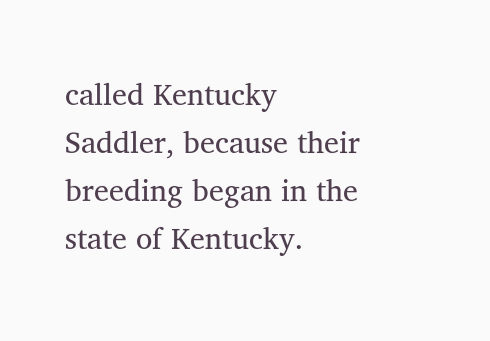called Kentucky Saddler, because their breeding began in the state of Kentucky.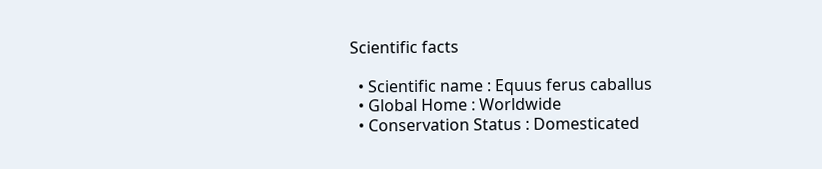Scientific facts

  • Scientific name : Equus ferus caballus
  • Global Home : Worldwide
  • Conservation Status : Domesticated